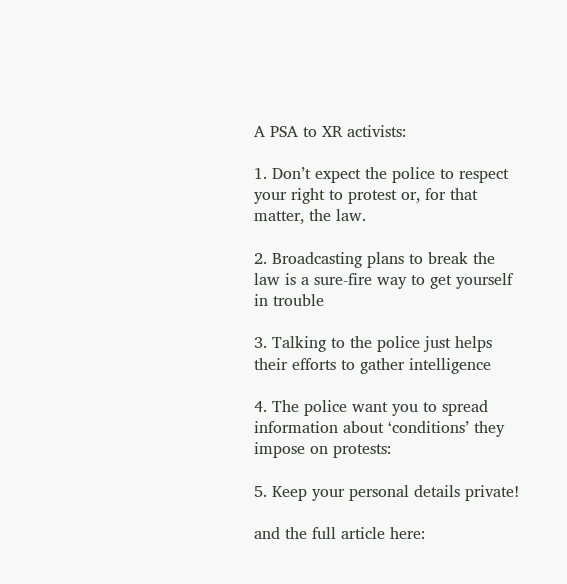A PSA to XR activists:

1. Don’t expect the police to respect your right to protest or, for that matter, the law.

2. Broadcasting plans to break the law is a sure-fire way to get yourself in trouble

3. Talking to the police just helps their efforts to gather intelligence

4. The police want you to spread information about ‘conditions’ they impose on protests:

5. Keep your personal details private!

and the full article here: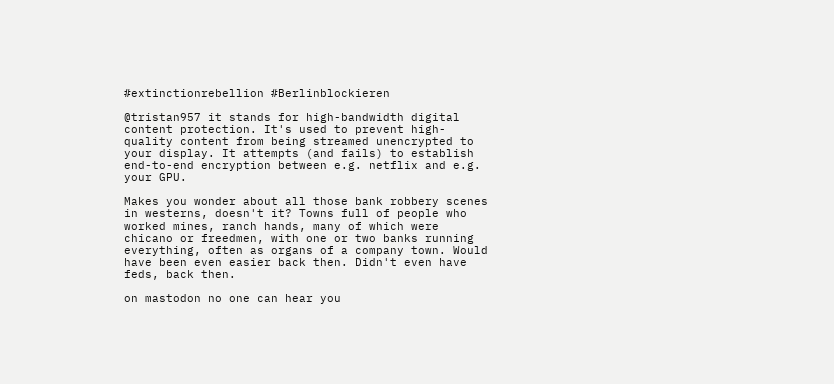#extinctionrebellion #Berlinblockieren

@tristan957 it stands for high-bandwidth digital content protection. It's used to prevent high-quality content from being streamed unencrypted to your display. It attempts (and fails) to establish end-to-end encryption between e.g. netflix and e.g. your GPU.

Makes you wonder about all those bank robbery scenes in westerns, doesn't it? Towns full of people who worked mines, ranch hands, many of which were chicano or freedmen, with one or two banks running everything, often as organs of a company town. Would have been even easier back then. Didn't even have feds, back then.

on mastodon no one can hear you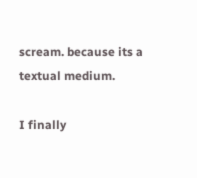scream. because its a textual medium.

I finally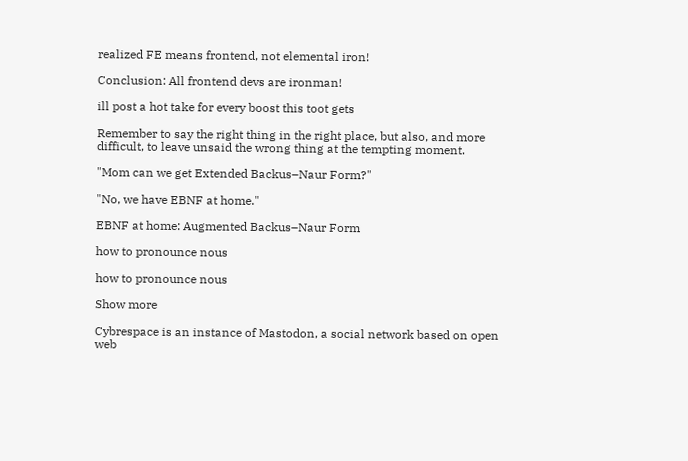realized FE means frontend, not elemental iron!

Conclusion: All frontend devs are ironman!

ill post a hot take for every boost this toot gets

Remember to say the right thing in the right place, but also, and more difficult, to leave unsaid the wrong thing at the tempting moment.

"Mom can we get Extended Backus–Naur Form?"

"No, we have EBNF at home."

EBNF at home: Augmented Backus–Naur Form

how to pronounce nous

how to pronounce nous

Show more

Cybrespace is an instance of Mastodon, a social network based on open web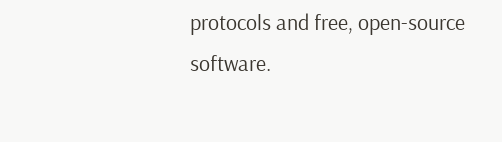protocols and free, open-source software.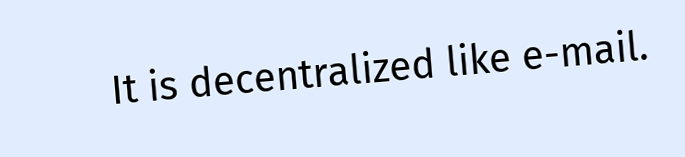It is decentralized like e-mail.